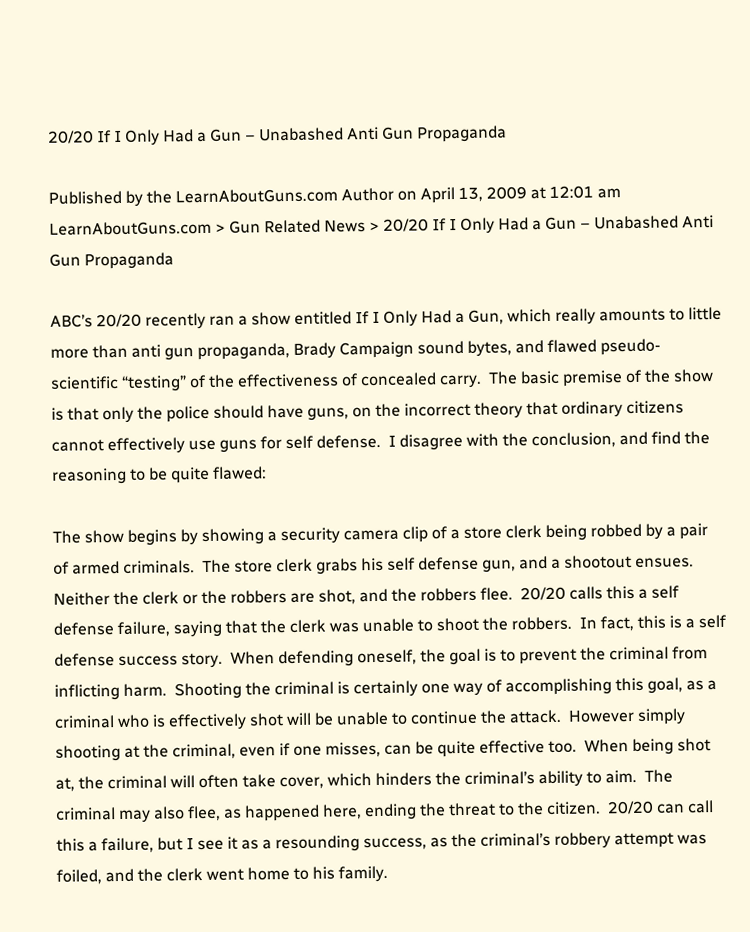20/20 If I Only Had a Gun – Unabashed Anti Gun Propaganda

Published by the LearnAboutGuns.com Author on April 13, 2009 at 12:01 am
LearnAboutGuns.com > Gun Related News > 20/20 If I Only Had a Gun – Unabashed Anti Gun Propaganda

ABC’s 20/20 recently ran a show entitled If I Only Had a Gun, which really amounts to little more than anti gun propaganda, Brady Campaign sound bytes, and flawed pseudo-scientific “testing” of the effectiveness of concealed carry.  The basic premise of the show is that only the police should have guns, on the incorrect theory that ordinary citizens cannot effectively use guns for self defense.  I disagree with the conclusion, and find the reasoning to be quite flawed:

The show begins by showing a security camera clip of a store clerk being robbed by a pair of armed criminals.  The store clerk grabs his self defense gun, and a shootout ensues.  Neither the clerk or the robbers are shot, and the robbers flee.  20/20 calls this a self defense failure, saying that the clerk was unable to shoot the robbers.  In fact, this is a self defense success story.  When defending oneself, the goal is to prevent the criminal from inflicting harm.  Shooting the criminal is certainly one way of accomplishing this goal, as a criminal who is effectively shot will be unable to continue the attack.  However simply shooting at the criminal, even if one misses, can be quite effective too.  When being shot at, the criminal will often take cover, which hinders the criminal’s ability to aim.  The criminal may also flee, as happened here, ending the threat to the citizen.  20/20 can call this a failure, but I see it as a resounding success, as the criminal’s robbery attempt was foiled, and the clerk went home to his family.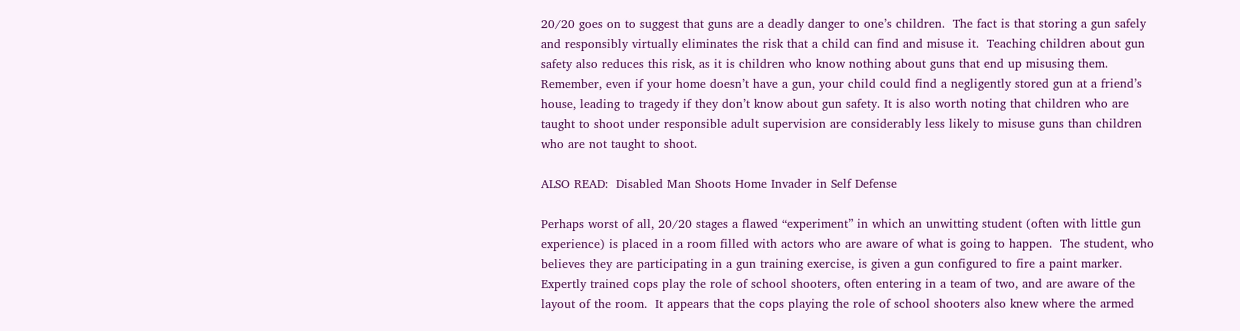20/20 goes on to suggest that guns are a deadly danger to one’s children.  The fact is that storing a gun safely and responsibly virtually eliminates the risk that a child can find and misuse it.  Teaching children about gun safety also reduces this risk, as it is children who know nothing about guns that end up misusing them.  Remember, even if your home doesn’t have a gun, your child could find a negligently stored gun at a friend’s house, leading to tragedy if they don’t know about gun safety. It is also worth noting that children who are taught to shoot under responsible adult supervision are considerably less likely to misuse guns than children who are not taught to shoot.

ALSO READ:  Disabled Man Shoots Home Invader in Self Defense

Perhaps worst of all, 20/20 stages a flawed “experiment” in which an unwitting student (often with little gun experience) is placed in a room filled with actors who are aware of what is going to happen.  The student, who believes they are participating in a gun training exercise, is given a gun configured to fire a paint marker.  Expertly trained cops play the role of school shooters, often entering in a team of two, and are aware of the layout of the room.  It appears that the cops playing the role of school shooters also knew where the armed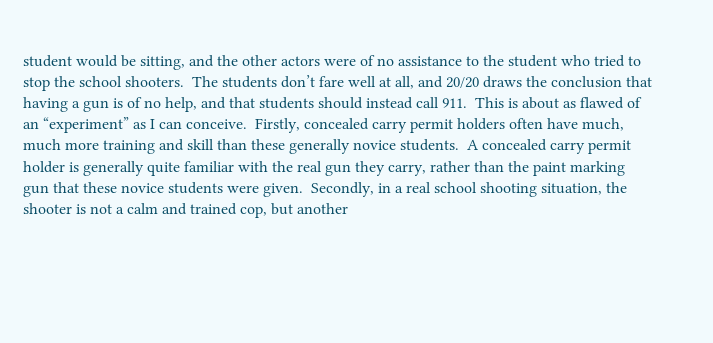student would be sitting, and the other actors were of no assistance to the student who tried to stop the school shooters.  The students don’t fare well at all, and 20/20 draws the conclusion that having a gun is of no help, and that students should instead call 911.  This is about as flawed of an “experiment” as I can conceive.  Firstly, concealed carry permit holders often have much, much more training and skill than these generally novice students.  A concealed carry permit holder is generally quite familiar with the real gun they carry, rather than the paint marking gun that these novice students were given.  Secondly, in a real school shooting situation, the shooter is not a calm and trained cop, but another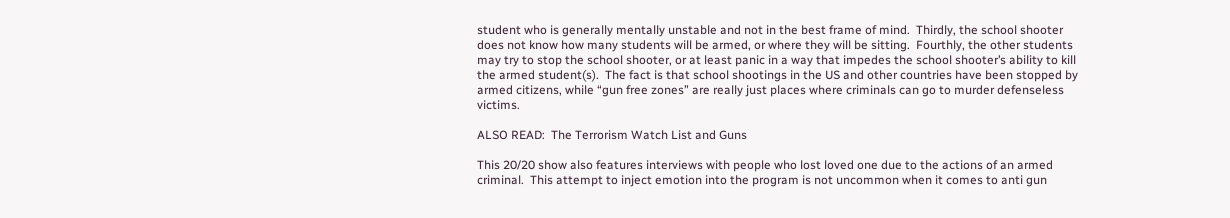student who is generally mentally unstable and not in the best frame of mind.  Thirdly, the school shooter does not know how many students will be armed, or where they will be sitting.  Fourthly, the other students may try to stop the school shooter, or at least panic in a way that impedes the school shooter’s ability to kill the armed student(s).  The fact is that school shootings in the US and other countries have been stopped by armed citizens, while “gun free zones” are really just places where criminals can go to murder defenseless victims.

ALSO READ:  The Terrorism Watch List and Guns

This 20/20 show also features interviews with people who lost loved one due to the actions of an armed criminal.  This attempt to inject emotion into the program is not uncommon when it comes to anti gun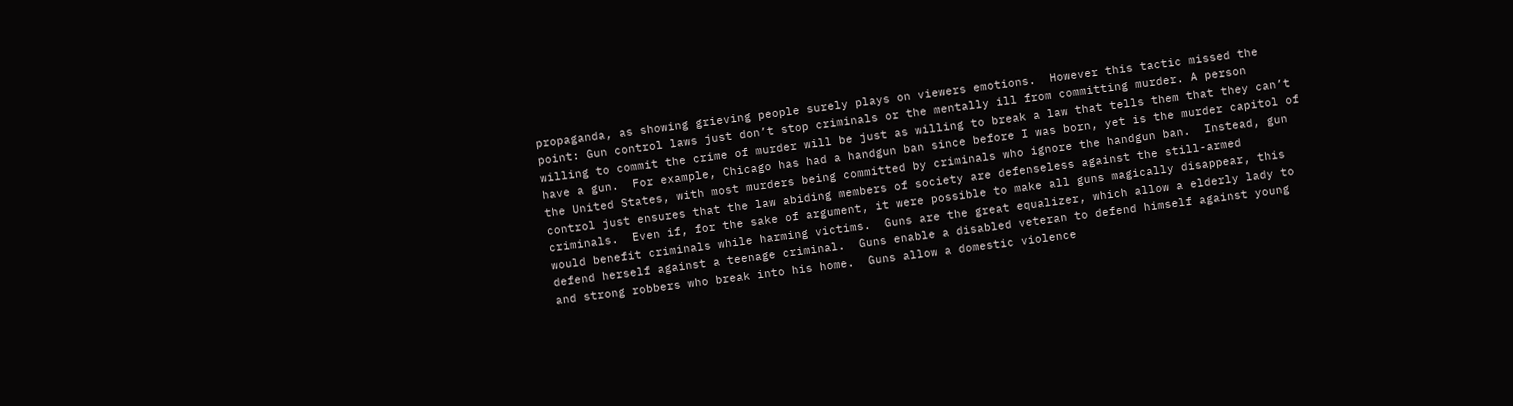propaganda, as showing grieving people surely plays on viewers emotions.  However this tactic missed the point: Gun control laws just don’t stop criminals or the mentally ill from committing murder. A person willing to commit the crime of murder will be just as willing to break a law that tells them that they can’t have a gun.  For example, Chicago has had a handgun ban since before I was born, yet is the murder capitol of the United States, with most murders being committed by criminals who ignore the handgun ban.  Instead, gun control just ensures that the law abiding members of society are defenseless against the still-armed criminals.  Even if, for the sake of argument, it were possible to make all guns magically disappear, this would benefit criminals while harming victims.  Guns are the great equalizer, which allow a elderly lady to defend herself against a teenage criminal.  Guns enable a disabled veteran to defend himself against young and strong robbers who break into his home.  Guns allow a domestic violence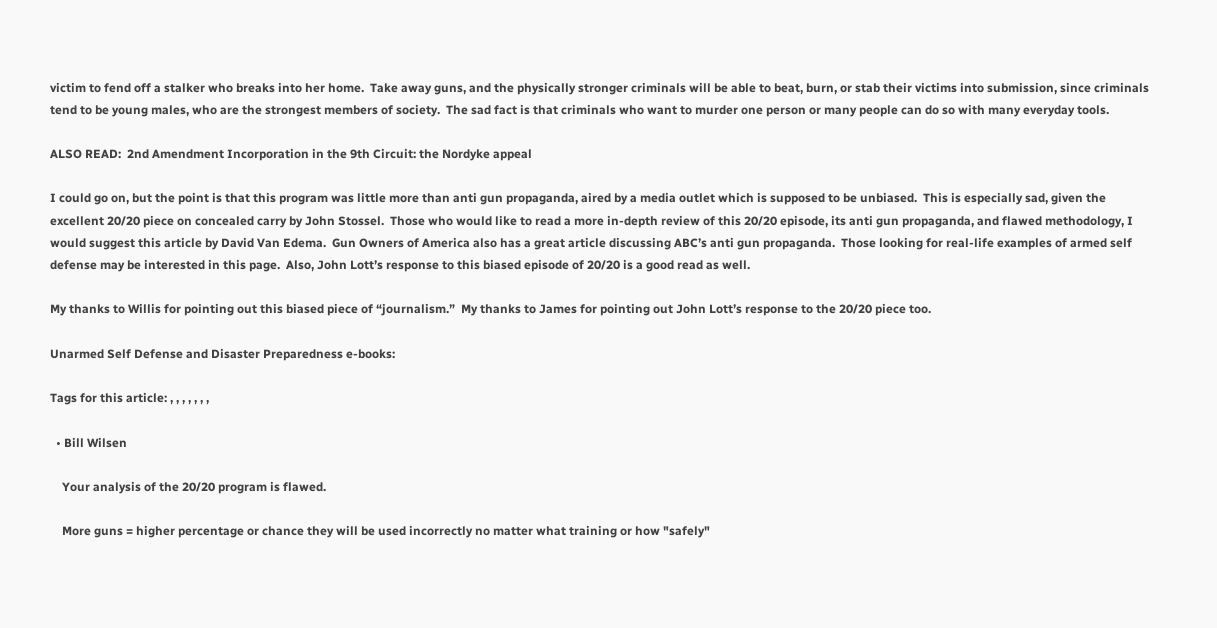victim to fend off a stalker who breaks into her home.  Take away guns, and the physically stronger criminals will be able to beat, burn, or stab their victims into submission, since criminals tend to be young males, who are the strongest members of society.  The sad fact is that criminals who want to murder one person or many people can do so with many everyday tools.

ALSO READ:  2nd Amendment Incorporation in the 9th Circuit: the Nordyke appeal

I could go on, but the point is that this program was little more than anti gun propaganda, aired by a media outlet which is supposed to be unbiased.  This is especially sad, given the excellent 20/20 piece on concealed carry by John Stossel.  Those who would like to read a more in-depth review of this 20/20 episode, its anti gun propaganda, and flawed methodology, I would suggest this article by David Van Edema.  Gun Owners of America also has a great article discussing ABC’s anti gun propaganda.  Those looking for real-life examples of armed self defense may be interested in this page.  Also, John Lott’s response to this biased episode of 20/20 is a good read as well.

My thanks to Willis for pointing out this biased piece of “journalism.”  My thanks to James for pointing out John Lott’s response to the 20/20 piece too.

Unarmed Self Defense and Disaster Preparedness e-books:

Tags for this article: , , , , , , ,

  • Bill Wilsen

    Your analysis of the 20/20 program is flawed.

    More guns = higher percentage or chance they will be used incorrectly no matter what training or how "safely"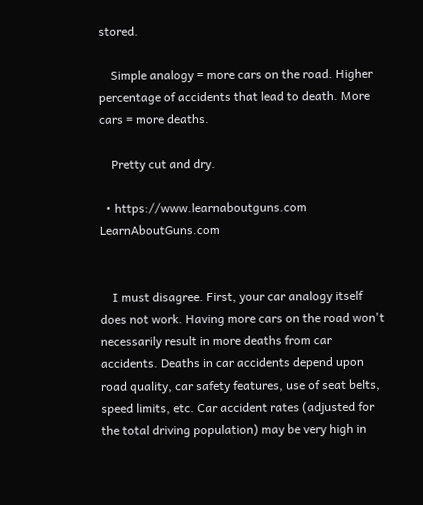stored.

    Simple analogy = more cars on the road. Higher percentage of accidents that lead to death. More cars = more deaths.

    Pretty cut and dry.

  • https://www.learnaboutguns.com LearnAboutGuns.com


    I must disagree. First, your car analogy itself does not work. Having more cars on the road won't necessarily result in more deaths from car accidents. Deaths in car accidents depend upon road quality, car safety features, use of seat belts, speed limits, etc. Car accident rates (adjusted for the total driving population) may be very high in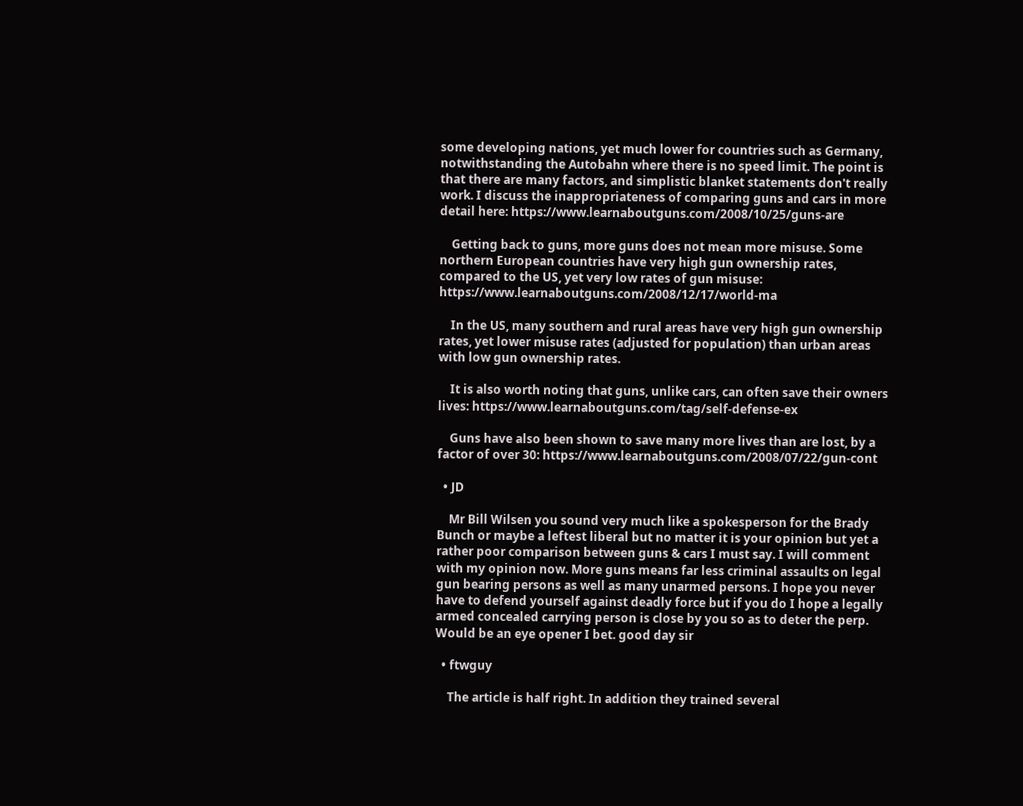some developing nations, yet much lower for countries such as Germany, notwithstanding the Autobahn where there is no speed limit. The point is that there are many factors, and simplistic blanket statements don't really work. I discuss the inappropriateness of comparing guns and cars in more detail here: https://www.learnaboutguns.com/2008/10/25/guns-are

    Getting back to guns, more guns does not mean more misuse. Some northern European countries have very high gun ownership rates, compared to the US, yet very low rates of gun misuse: https://www.learnaboutguns.com/2008/12/17/world-ma

    In the US, many southern and rural areas have very high gun ownership rates, yet lower misuse rates (adjusted for population) than urban areas with low gun ownership rates.

    It is also worth noting that guns, unlike cars, can often save their owners lives: https://www.learnaboutguns.com/tag/self-defense-ex

    Guns have also been shown to save many more lives than are lost, by a factor of over 30: https://www.learnaboutguns.com/2008/07/22/gun-cont

  • JD

    Mr Bill Wilsen you sound very much like a spokesperson for the Brady Bunch or maybe a leftest liberal but no matter it is your opinion but yet a rather poor comparison between guns & cars I must say. I will comment with my opinion now. More guns means far less criminal assaults on legal gun bearing persons as well as many unarmed persons. I hope you never have to defend yourself against deadly force but if you do I hope a legally armed concealed carrying person is close by you so as to deter the perp. Would be an eye opener I bet. good day sir

  • ftwguy

    The article is half right. In addition they trained several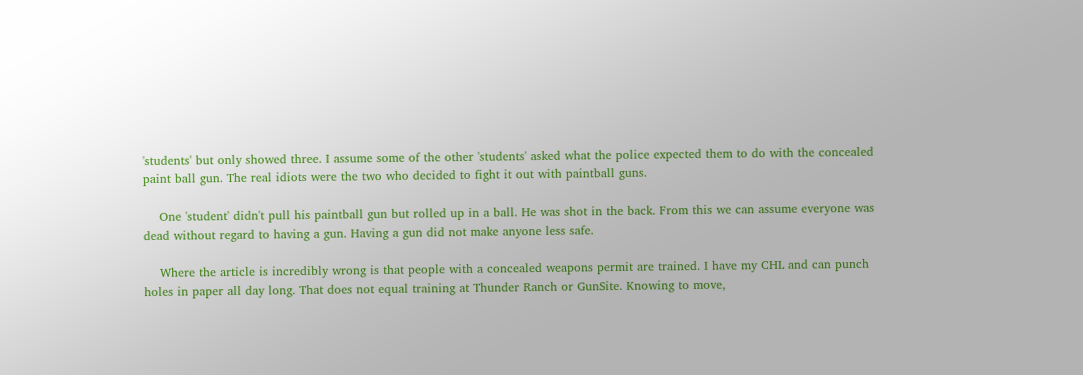'students' but only showed three. I assume some of the other 'students' asked what the police expected them to do with the concealed paint ball gun. The real idiots were the two who decided to fight it out with paintball guns.

    One 'student' didn't pull his paintball gun but rolled up in a ball. He was shot in the back. From this we can assume everyone was dead without regard to having a gun. Having a gun did not make anyone less safe.

    Where the article is incredibly wrong is that people with a concealed weapons permit are trained. I have my CHL and can punch holes in paper all day long. That does not equal training at Thunder Ranch or GunSite. Knowing to move,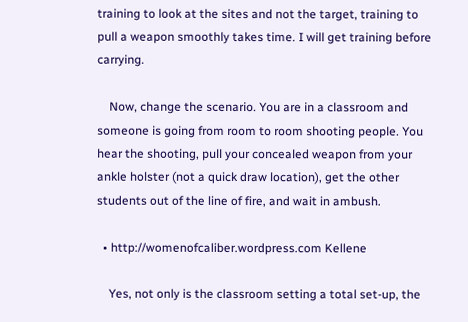training to look at the sites and not the target, training to pull a weapon smoothly takes time. I will get training before carrying.

    Now, change the scenario. You are in a classroom and someone is going from room to room shooting people. You hear the shooting, pull your concealed weapon from your ankle holster (not a quick draw location), get the other students out of the line of fire, and wait in ambush.

  • http://womenofcaliber.wordpress.com Kellene

    Yes, not only is the classroom setting a total set-up, the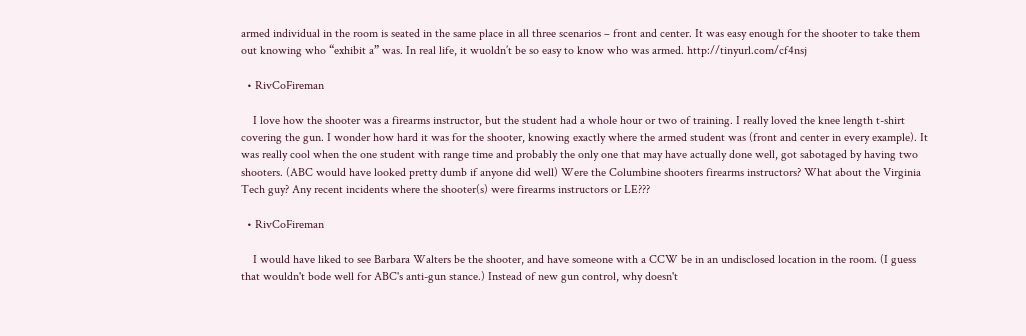armed individual in the room is seated in the same place in all three scenarios – front and center. It was easy enough for the shooter to take them out knowing who “exhibit a” was. In real life, it wuoldn’t be so easy to know who was armed. http://tinyurl.com/cf4nsj

  • RivCoFireman

    I love how the shooter was a firearms instructor, but the student had a whole hour or two of training. I really loved the knee length t-shirt covering the gun. I wonder how hard it was for the shooter, knowing exactly where the armed student was (front and center in every example). It was really cool when the one student with range time and probably the only one that may have actually done well, got sabotaged by having two shooters. (ABC would have looked pretty dumb if anyone did well) Were the Columbine shooters firearms instructors? What about the Virginia Tech guy? Any recent incidents where the shooter(s) were firearms instructors or LE???

  • RivCoFireman

    I would have liked to see Barbara Walters be the shooter, and have someone with a CCW be in an undisclosed location in the room. (I guess that wouldn't bode well for ABC's anti-gun stance.) Instead of new gun control, why doesn't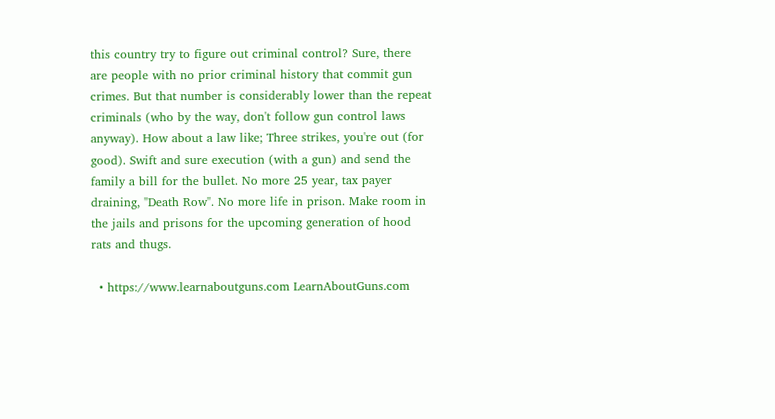this country try to figure out criminal control? Sure, there are people with no prior criminal history that commit gun crimes. But that number is considerably lower than the repeat criminals (who by the way, don't follow gun control laws anyway). How about a law like; Three strikes, you're out (for good). Swift and sure execution (with a gun) and send the family a bill for the bullet. No more 25 year, tax payer draining, "Death Row". No more life in prison. Make room in the jails and prisons for the upcoming generation of hood rats and thugs.

  • https://www.learnaboutguns.com LearnAboutGuns.com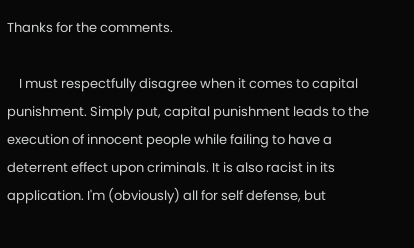Thanks for the comments.

    I must respectfully disagree when it comes to capital punishment. Simply put, capital punishment leads to the execution of innocent people while failing to have a deterrent effect upon criminals. It is also racist in its application. I'm (obviously) all for self defense, but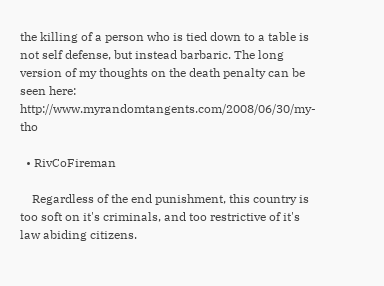the killing of a person who is tied down to a table is not self defense, but instead barbaric. The long version of my thoughts on the death penalty can be seen here: http://www.myrandomtangents.com/2008/06/30/my-tho

  • RivCoFireman

    Regardless of the end punishment, this country is too soft on it's criminals, and too restrictive of it's law abiding citizens.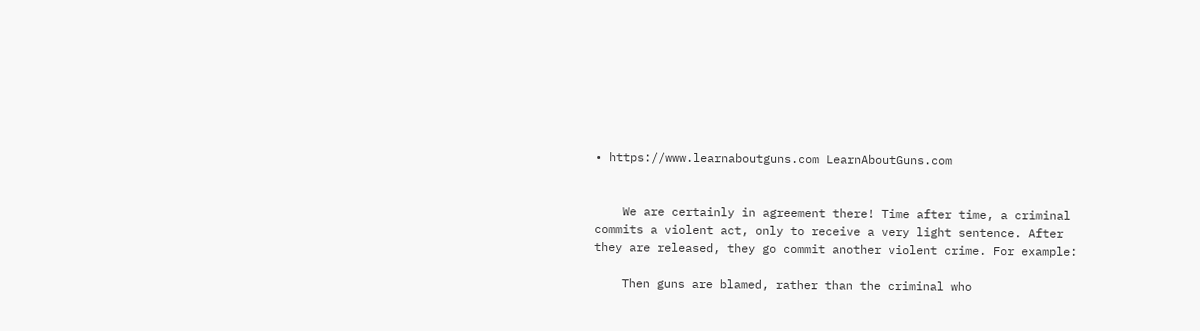• https://www.learnaboutguns.com LearnAboutGuns.com


    We are certainly in agreement there! Time after time, a criminal commits a violent act, only to receive a very light sentence. After they are released, they go commit another violent crime. For example:

    Then guns are blamed, rather than the criminal who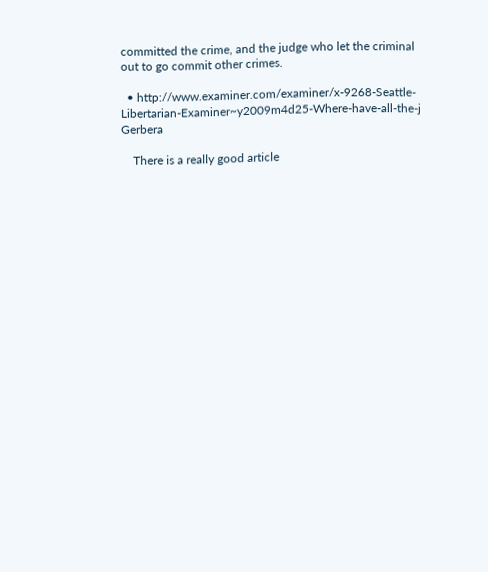committed the crime, and the judge who let the criminal out to go commit other crimes.

  • http://www.examiner.com/examiner/x-9268-Seattle-Libertarian-Examiner~y2009m4d25-Where-have-all-the-j Gerbera

    There is a really good article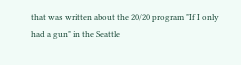that was written about the 20/20 program "If I only had a gun" in the Seattle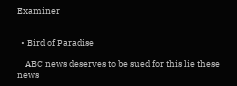Examiner


  • Bird of Paradise

    ABC news deserves to be sued for this lie these news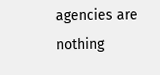agencies are nothing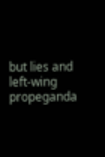but lies and left-wing propeganda